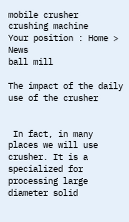mobile crusher
crushing machine
Your position : Home > News
ball mill

The impact of the daily use of the crusher


 In fact, in many places we will use crusher. It is a specialized for processing large diameter solid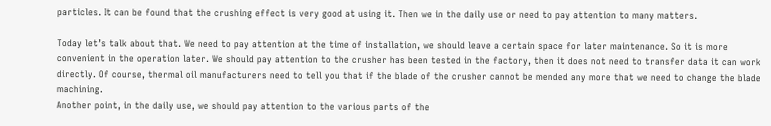particles. It can be found that the crushing effect is very good at using it. Then we in the daily use or need to pay attention to many matters.

Today let’s talk about that. We need to pay attention at the time of installation, we should leave a certain space for later maintenance. So it is more convenient in the operation later. We should pay attention to the crusher has been tested in the factory, then it does not need to transfer data it can work directly. Of course, thermal oil manufacturers need to tell you that if the blade of the crusher cannot be mended any more that we need to change the blade machining.
Another point, in the daily use, we should pay attention to the various parts of the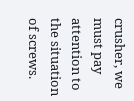crusher, we must pay attention to the situation of screws.